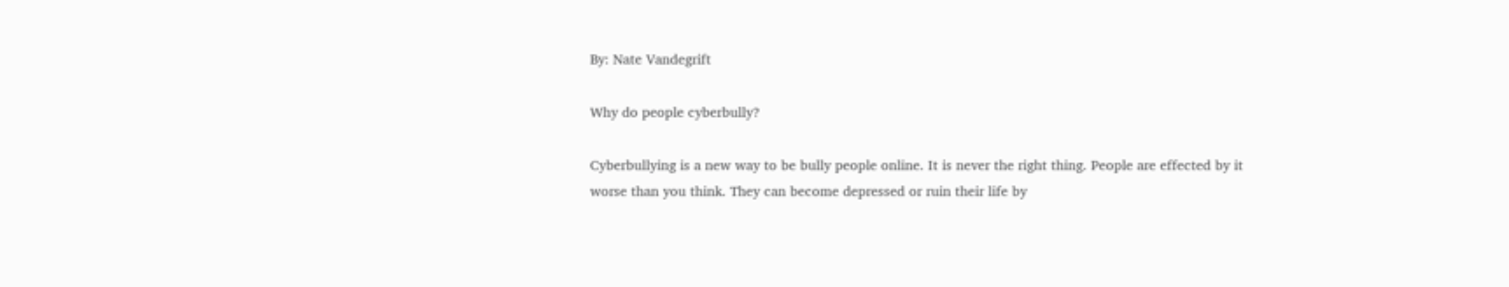By: Nate Vandegrift

Why do people cyberbully?

Cyberbullying is a new way to be bully people online. It is never the right thing. People are effected by it worse than you think. They can become depressed or ruin their life by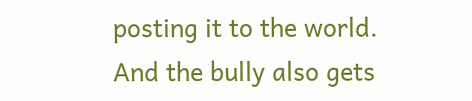posting it to the world. And the bully also gets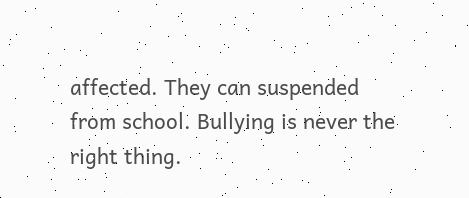affected. They can suspended from school. Bullying is never the right thing.